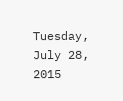Tuesday, July 28, 2015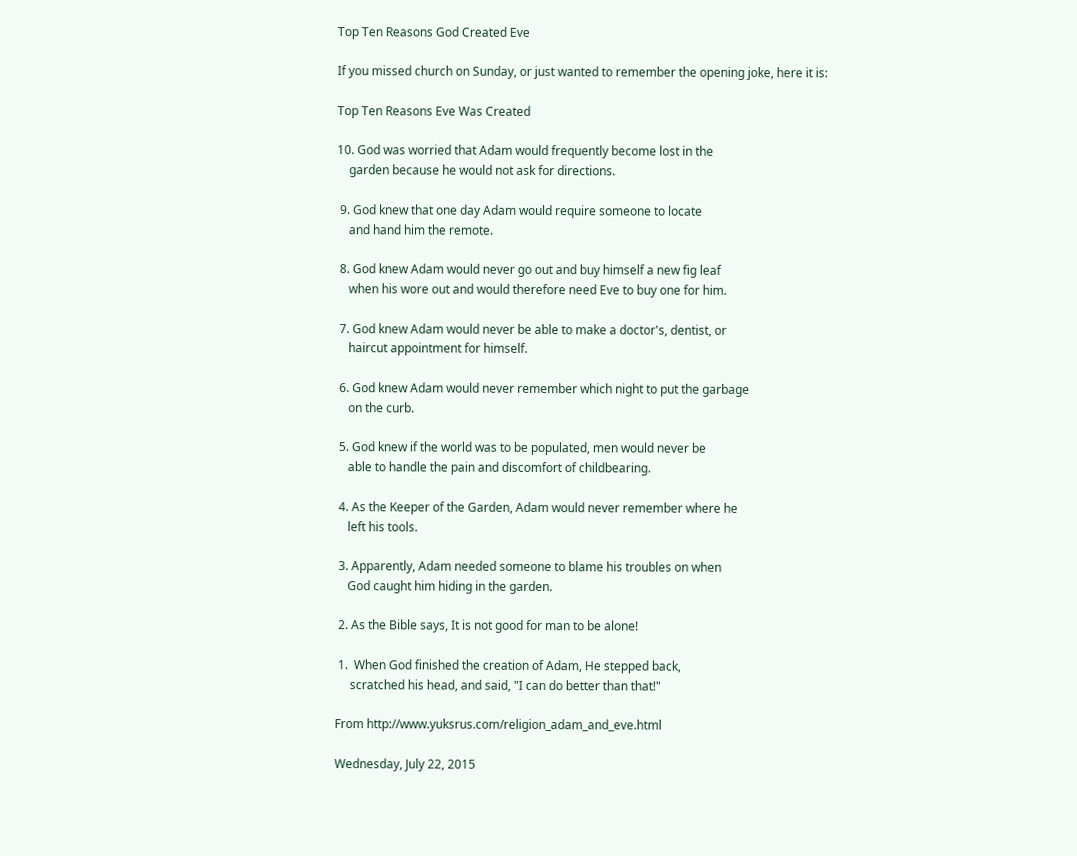Top Ten Reasons God Created Eve

If you missed church on Sunday, or just wanted to remember the opening joke, here it is:

Top Ten Reasons Eve Was Created

10. God was worried that Adam would frequently become lost in the
    garden because he would not ask for directions.

 9. God knew that one day Adam would require someone to locate
    and hand him the remote.

 8. God knew Adam would never go out and buy himself a new fig leaf
    when his wore out and would therefore need Eve to buy one for him.

 7. God knew Adam would never be able to make a doctor's, dentist, or
    haircut appointment for himself.

 6. God knew Adam would never remember which night to put the garbage
    on the curb.

 5. God knew if the world was to be populated, men would never be
    able to handle the pain and discomfort of childbearing.

 4. As the Keeper of the Garden, Adam would never remember where he
    left his tools.

 3. Apparently, Adam needed someone to blame his troubles on when
    God caught him hiding in the garden.

 2. As the Bible says, It is not good for man to be alone!

 1.  When God finished the creation of Adam, He stepped back,
     scratched his head, and said, "I can do better than that!"

From http://www.yuksrus.com/religion_adam_and_eve.html

Wednesday, July 22, 2015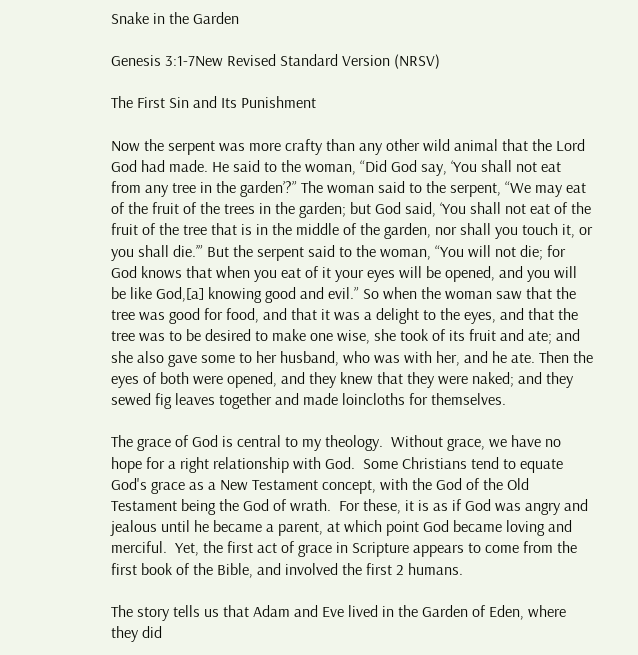Snake in the Garden

Genesis 3:1-7New Revised Standard Version (NRSV)

The First Sin and Its Punishment

Now the serpent was more crafty than any other wild animal that the Lord God had made. He said to the woman, “Did God say, ‘You shall not eat from any tree in the garden’?” The woman said to the serpent, “We may eat of the fruit of the trees in the garden; but God said, ‘You shall not eat of the fruit of the tree that is in the middle of the garden, nor shall you touch it, or you shall die.’” But the serpent said to the woman, “You will not die; for God knows that when you eat of it your eyes will be opened, and you will be like God,[a] knowing good and evil.” So when the woman saw that the tree was good for food, and that it was a delight to the eyes, and that the tree was to be desired to make one wise, she took of its fruit and ate; and she also gave some to her husband, who was with her, and he ate. Then the eyes of both were opened, and they knew that they were naked; and they sewed fig leaves together and made loincloths for themselves.

The grace of God is central to my theology.  Without grace, we have no hope for a right relationship with God.  Some Christians tend to equate God's grace as a New Testament concept, with the God of the Old Testament being the God of wrath.  For these, it is as if God was angry and jealous until he became a parent, at which point God became loving and merciful.  Yet, the first act of grace in Scripture appears to come from the first book of the Bible, and involved the first 2 humans.

The story tells us that Adam and Eve lived in the Garden of Eden, where they did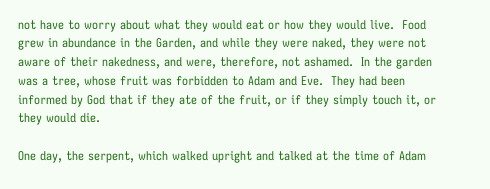not have to worry about what they would eat or how they would live.  Food grew in abundance in the Garden, and while they were naked, they were not aware of their nakedness, and were, therefore, not ashamed.  In the garden was a tree, whose fruit was forbidden to Adam and Eve.  They had been informed by God that if they ate of the fruit, or if they simply touch it, or they would die.

One day, the serpent, which walked upright and talked at the time of Adam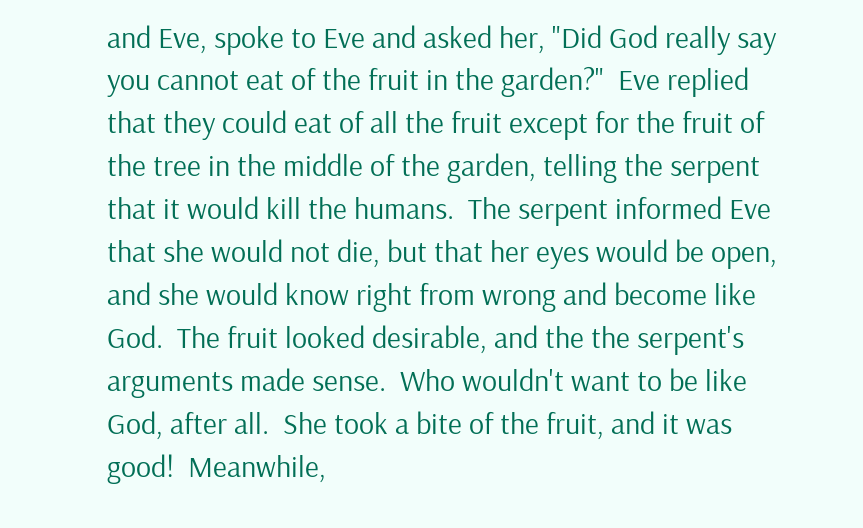and Eve, spoke to Eve and asked her, "Did God really say you cannot eat of the fruit in the garden?"  Eve replied that they could eat of all the fruit except for the fruit of the tree in the middle of the garden, telling the serpent that it would kill the humans.  The serpent informed Eve that she would not die, but that her eyes would be open, and she would know right from wrong and become like God.  The fruit looked desirable, and the the serpent's arguments made sense.  Who wouldn't want to be like God, after all.  She took a bite of the fruit, and it was good!  Meanwhile,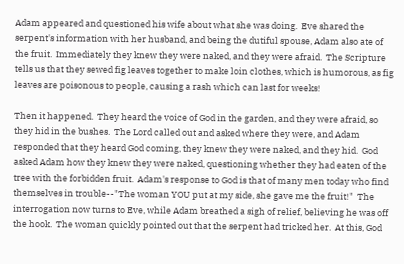Adam appeared and questioned his wife about what she was doing.  Eve shared the serpent's information with her husband, and being the dutiful spouse, Adam also ate of the fruit.  Immediately they knew they were naked, and they were afraid.  The Scripture tells us that they sewed fig leaves together to make loin clothes, which is humorous, as fig leaves are poisonous to people, causing a rash which can last for weeks!

Then it happened.  They heard the voice of God in the garden, and they were afraid, so they hid in the bushes.  The Lord called out and asked where they were, and Adam responded that they heard God coming, they knew they were naked, and they hid.  God asked Adam how they knew they were naked, questioning whether they had eaten of the tree with the forbidden fruit.  Adam's response to God is that of many men today who find themselves in trouble--"The woman YOU put at my side, she gave me the fruit!"  The interrogation now turns to Eve, while Adam breathed a sigh of relief, believing he was off the hook.  The woman quickly pointed out that the serpent had tricked her.  At this, God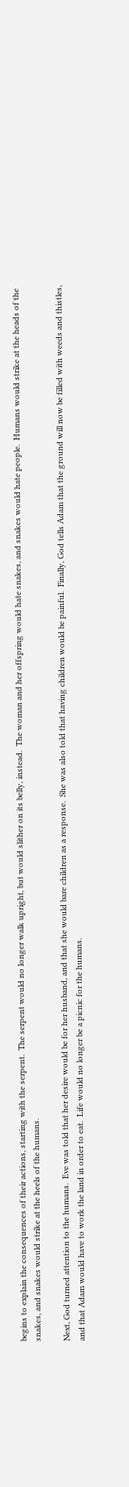begins to explain the consequences of their actions, starting with the serpent.  The serpent would no longer walk upright, but would slither on its belly, instead.  The woman and her offspring would hate snakes, and snakes would hate people.  Humans would strike at the heads of the snakes, and snakes would strike at the heels of the humans.

Next, God turned attention to the humans.  Eve was told that her desire would be for her husband, and that she would bare children as a response.  She was also told that having children would be painful.  Finally, God tells Adam that the ground will now be filled with weeds and thistles, and that Adam would have to work the land in order to eat.  Life would no longer be a picnic for the humans.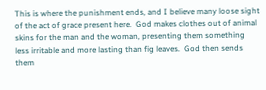This is where the punishment ends, and I believe many loose sight of the act of grace present here.  God makes clothes out of animal skins for the man and the woman, presenting them something less irritable and more lasting than fig leaves.  God then sends them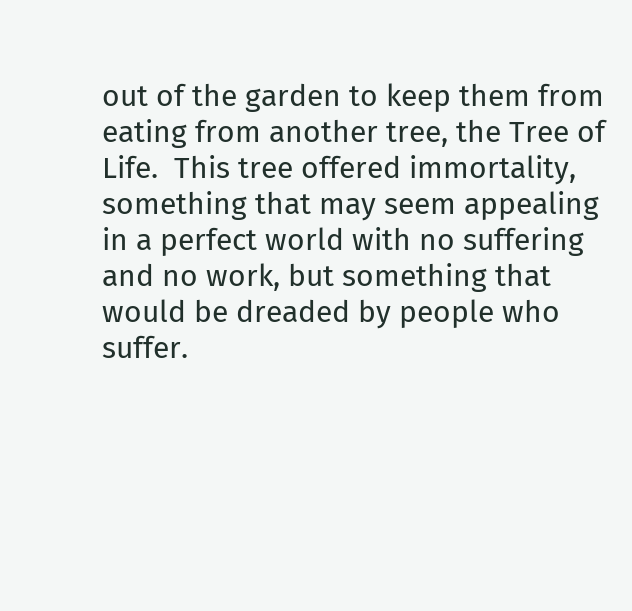out of the garden to keep them from eating from another tree, the Tree of Life.  This tree offered immortality, something that may seem appealing in a perfect world with no suffering and no work, but something that would be dreaded by people who suffer.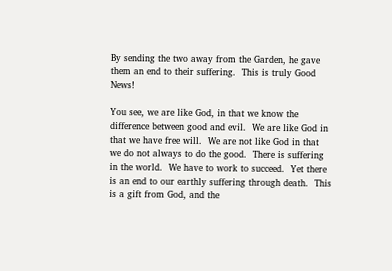By sending the two away from the Garden, he gave them an end to their suffering.  This is truly Good News!

You see, we are like God, in that we know the difference between good and evil.  We are like God in that we have free will.  We are not like God in that we do not always to do the good.  There is suffering in the world.  We have to work to succeed.  Yet there is an end to our earthly suffering through death.  This is a gift from God, and the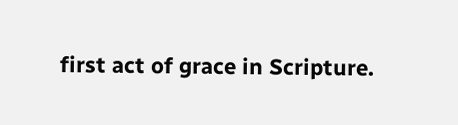first act of grace in Scripture.